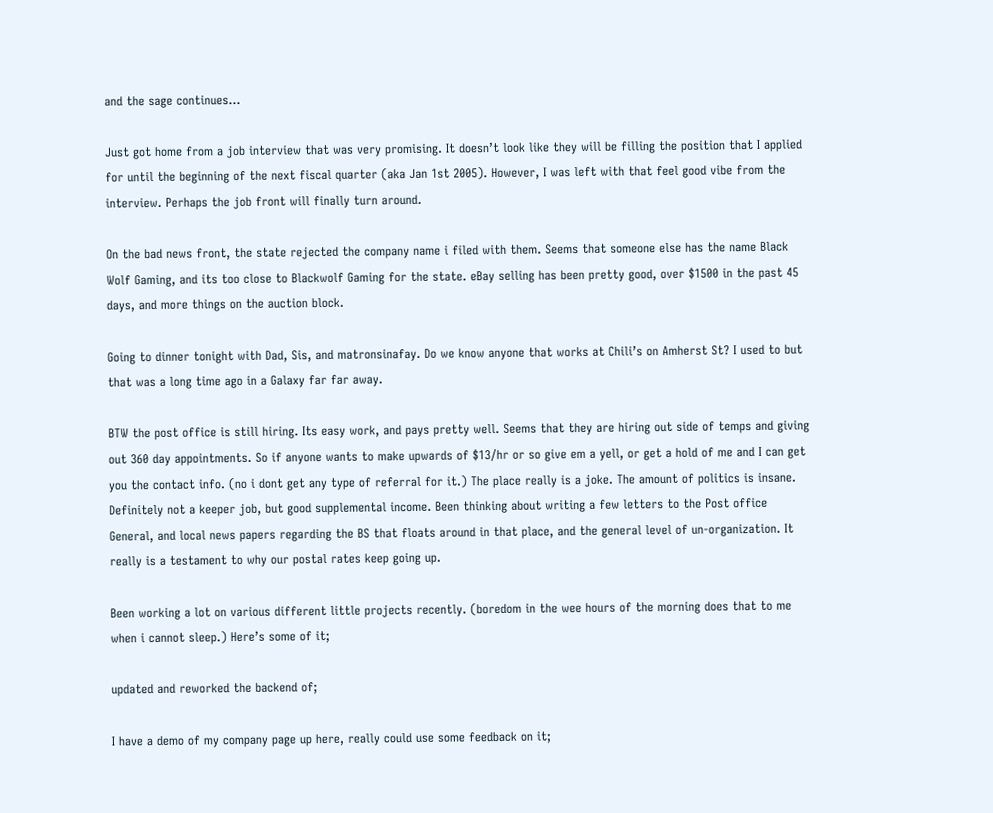and the sage continues…

Just got home from a job interview that was very promising. It doesn’t look like they will be filling the position that I applied for until the beginning of the next fiscal quarter (aka Jan 1st 2005). However, I was left with that feel good vibe from the interview. Perhaps the job front will finally turn around.

On the bad news front, the state rejected the company name i filed with them. Seems that someone else has the name Black Wolf Gaming, and its too close to Blackwolf Gaming for the state. eBay selling has been pretty good, over $1500 in the past 45 days, and more things on the auction block.

Going to dinner tonight with Dad, Sis, and matronsinafay. Do we know anyone that works at Chili’s on Amherst St? I used to but that was a long time ago in a Galaxy far far away.

BTW the post office is still hiring. Its easy work, and pays pretty well. Seems that they are hiring out side of temps and giving out 360 day appointments. So if anyone wants to make upwards of $13/hr or so give em a yell, or get a hold of me and I can get you the contact info. (no i dont get any type of referral for it.) The place really is a joke. The amount of politics is insane. Definitely not a keeper job, but good supplemental income. Been thinking about writing a few letters to the Post office General, and local news papers regarding the BS that floats around in that place, and the general level of un-organization. It really is a testament to why our postal rates keep going up.

Been working a lot on various different little projects recently. (boredom in the wee hours of the morning does that to me when i cannot sleep.) Here’s some of it;

updated and reworked the backend of;

I have a demo of my company page up here, really could use some feedback on it;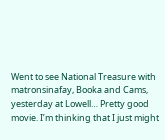Went to see National Treasure with matronsinafay, Booka and Cams, yesterday at Lowell… Pretty good movie. I’m thinking that I just might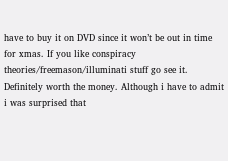have to buy it on DVD since it won’t be out in time for xmas. If you like conspiracy theories/freemason/illuminati stuff go see it. Definitely worth the money. Although i have to admit i was surprised that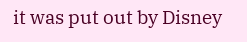it was put out by Disney